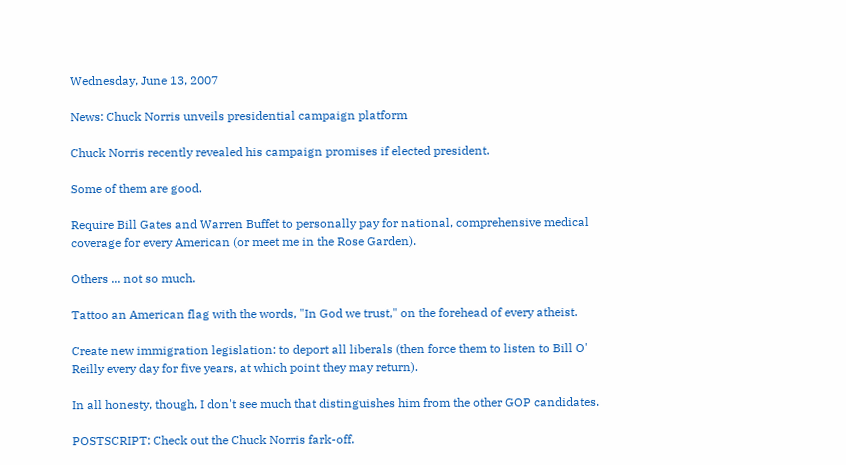Wednesday, June 13, 2007

News: Chuck Norris unveils presidential campaign platform

Chuck Norris recently revealed his campaign promises if elected president.

Some of them are good.

Require Bill Gates and Warren Buffet to personally pay for national, comprehensive medical coverage for every American (or meet me in the Rose Garden).

Others ... not so much.

Tattoo an American flag with the words, "In God we trust," on the forehead of every atheist.

Create new immigration legislation: to deport all liberals (then force them to listen to Bill O' Reilly every day for five years, at which point they may return).

In all honesty, though, I don't see much that distinguishes him from the other GOP candidates.

POSTSCRIPT: Check out the Chuck Norris fark-off.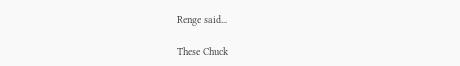Renge said...

These Chuck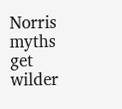Norris myths get wilder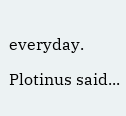everyday.

Plotinus said...